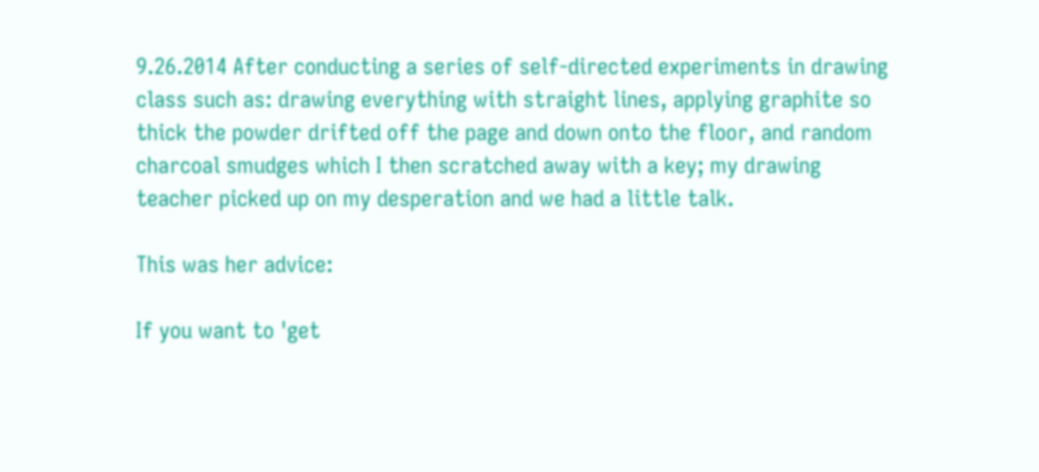9.26.2014 After conducting a series of self-directed experiments in drawing class such as: drawing everything with straight lines, applying graphite so thick the powder drifted off the page and down onto the floor, and random charcoal smudges which I then scratched away with a key; my drawing teacher picked up on my desperation and we had a little talk.

This was her advice:

If you want to 'get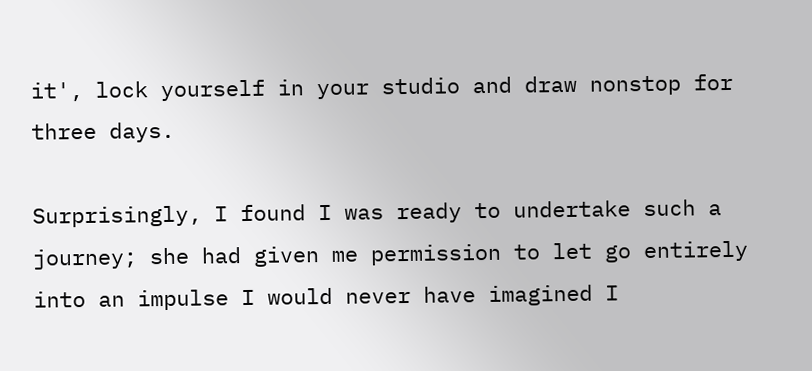it', lock yourself in your studio and draw nonstop for three days.

Surprisingly, I found I was ready to undertake such a journey; she had given me permission to let go entirely into an impulse I would never have imagined I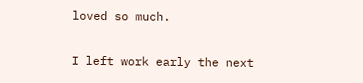loved so much.

I left work early the next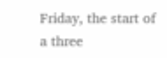Friday, the start of a three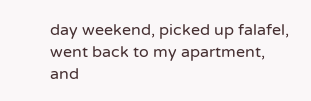day weekend, picked up falafel, went back to my apartment, and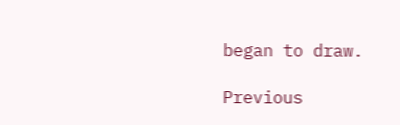began to draw.

Previous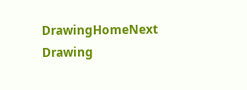DrawingHomeNext Drawing